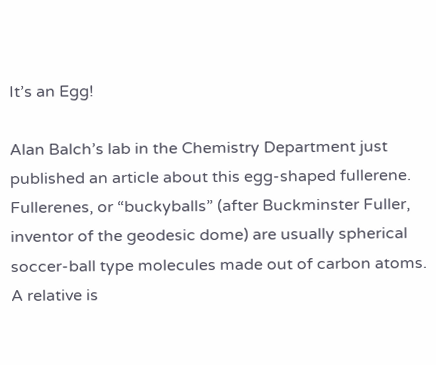It’s an Egg!

Alan Balch’s lab in the Chemistry Department just published an article about this egg-shaped fullerene. Fullerenes, or “buckyballs” (after Buckminster Fuller, inventor of the geodesic dome) are usually spherical soccer-ball type molecules made out of carbon atoms. A relative is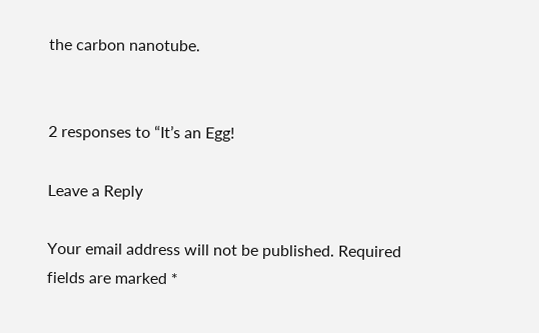the carbon nanotube.


2 responses to “It’s an Egg!

Leave a Reply

Your email address will not be published. Required fields are marked *